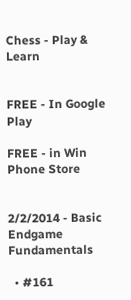Chess - Play & Learn


FREE - In Google Play

FREE - in Win Phone Store


2/2/2014 - Basic Endgame Fundamentals

  • #161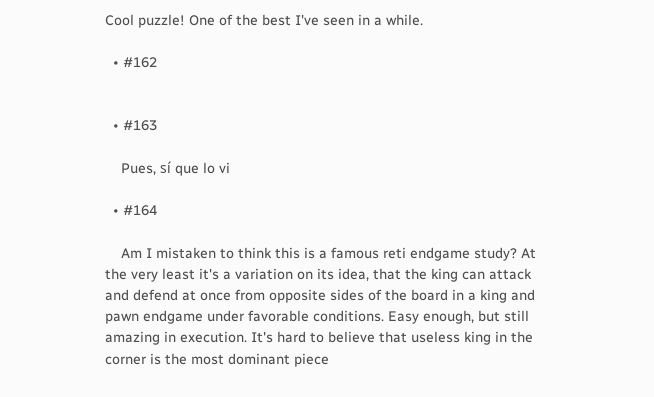Cool puzzle! One of the best I've seen in a while.

  • #162


  • #163

    Pues, sí que lo vi

  • #164

    Am I mistaken to think this is a famous reti endgame study? At the very least it's a variation on its idea, that the king can attack and defend at once from opposite sides of the board in a king and pawn endgame under favorable conditions. Easy enough, but still amazing in execution. It's hard to believe that useless king in the corner is the most dominant piece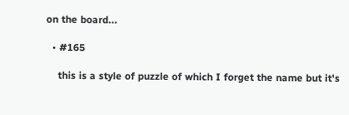on the board...

  • #165

    this is a style of puzzle of which I forget the name but it's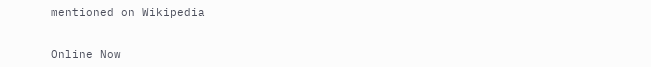mentioned on Wikipedia


Online Now